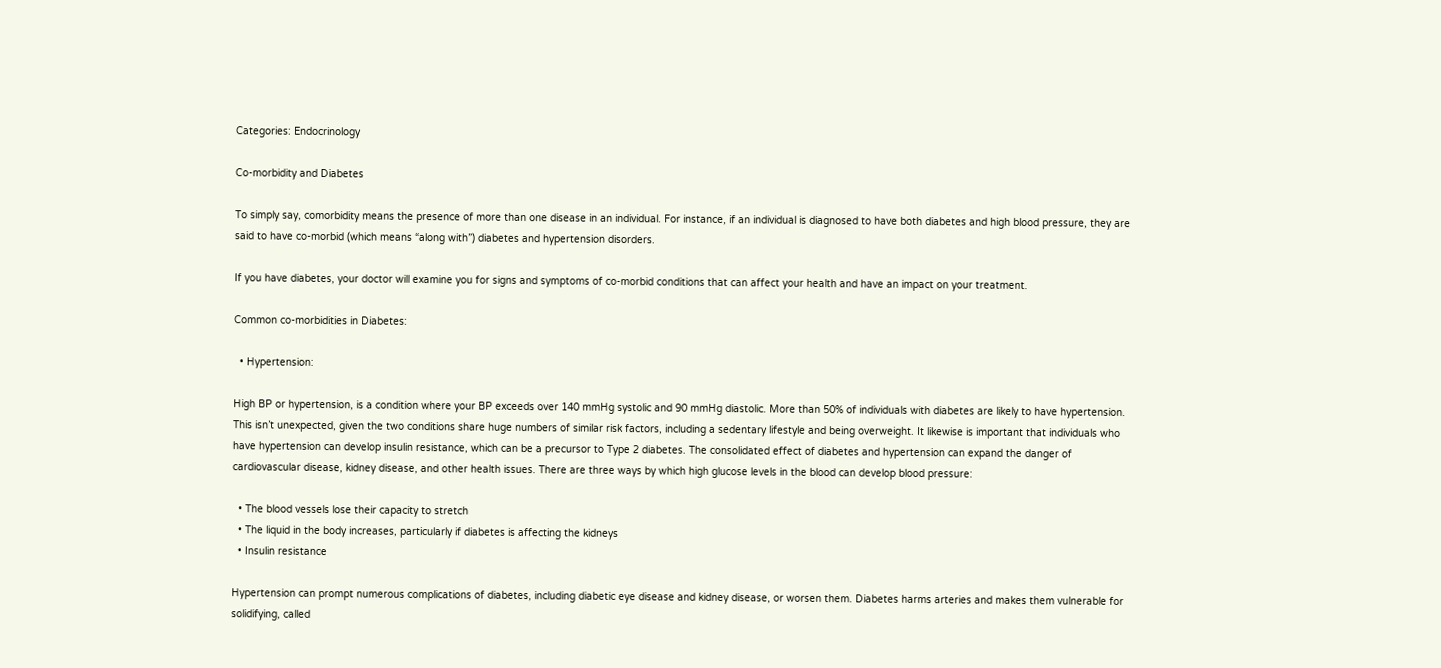Categories: Endocrinology

Co-morbidity and Diabetes

To simply say, comorbidity means the presence of more than one disease in an individual. For instance, if an individual is diagnosed to have both diabetes and high blood pressure, they are said to have co-morbid (which means “along with”) diabetes and hypertension disorders.

If you have diabetes, your doctor will examine you for signs and symptoms of co-morbid conditions that can affect your health and have an impact on your treatment.

Common co-morbidities in Diabetes:

  • Hypertension:

High BP or hypertension, is a condition where your BP exceeds over 140 mmHg systolic and 90 mmHg diastolic. More than 50% of individuals with diabetes are likely to have hypertension. This isn’t unexpected, given the two conditions share huge numbers of similar risk factors, including a sedentary lifestyle and being overweight. It likewise is important that individuals who have hypertension can develop insulin resistance, which can be a precursor to Type 2 diabetes. The consolidated effect of diabetes and hypertension can expand the danger of cardiovascular disease, kidney disease, and other health issues. There are three ways by which high glucose levels in the blood can develop blood pressure:

  • The blood vessels lose their capacity to stretch
  • The liquid in the body increases, particularly if diabetes is affecting the kidneys
  • Insulin resistance

Hypertension can prompt numerous complications of diabetes, including diabetic eye disease and kidney disease, or worsen them. Diabetes harms arteries and makes them vulnerable for solidifying, called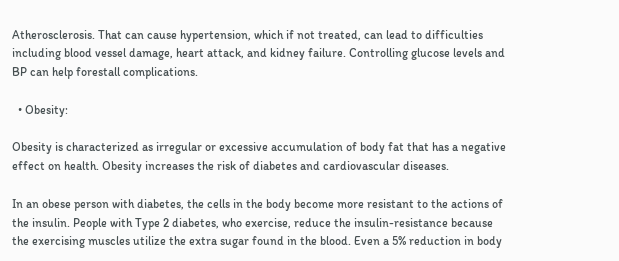Atherosclerosis. That can cause hypertension, which if not treated, can lead to difficulties including blood vessel damage, heart attack, and kidney failure. Controlling glucose levels and BP can help forestall complications.

  • Obesity:

Obesity is characterized as irregular or excessive accumulation of body fat that has a negative effect on health. Obesity increases the risk of diabetes and cardiovascular diseases.

In an obese person with diabetes, the cells in the body become more resistant to the actions of the insulin. People with Type 2 diabetes, who exercise, reduce the insulin-resistance because the exercising muscles utilize the extra sugar found in the blood. Even a 5% reduction in body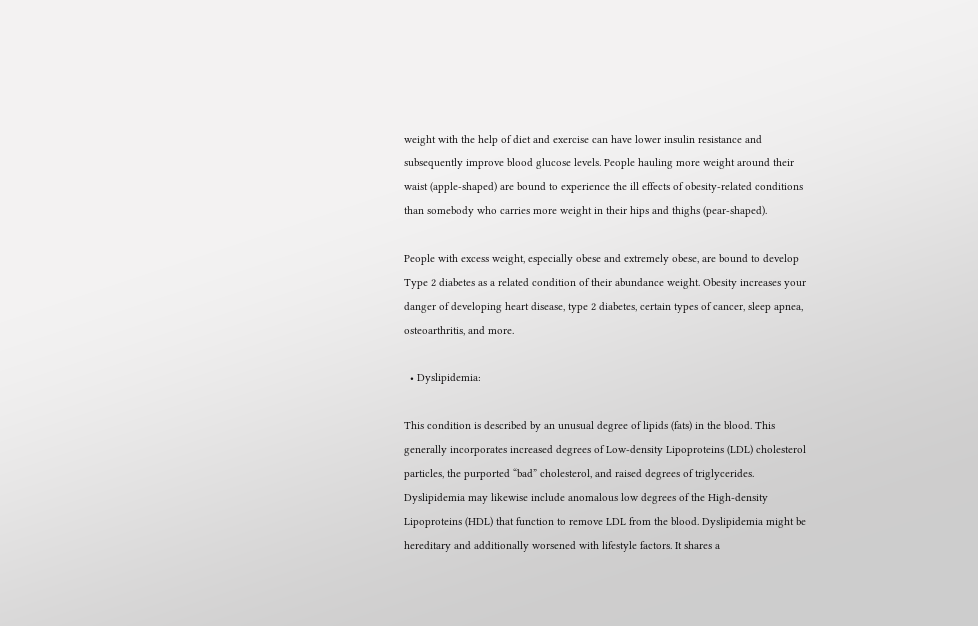weight with the help of diet and exercise can have lower insulin resistance and subsequently improve blood glucose levels. People hauling more weight around their waist (apple-shaped) are bound to experience the ill effects of obesity-related conditions than somebody who carries more weight in their hips and thighs (pear-shaped).

People with excess weight, especially obese and extremely obese, are bound to develop Type 2 diabetes as a related condition of their abundance weight. Obesity increases your danger of developing heart disease, type 2 diabetes, certain types of cancer, sleep apnea, osteoarthritis, and more.

  • Dyslipidemia:

This condition is described by an unusual degree of lipids (fats) in the blood. This generally incorporates increased degrees of Low-density Lipoproteins (LDL) cholesterol particles, the purported “bad” cholesterol, and raised degrees of triglycerides. Dyslipidemia may likewise include anomalous low degrees of the High-density Lipoproteins (HDL) that function to remove LDL from the blood. Dyslipidemia might be hereditary and additionally worsened with lifestyle factors. It shares a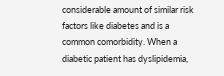considerable amount of similar risk factors like diabetes and is a common comorbidity. When a diabetic patient has dyslipidemia,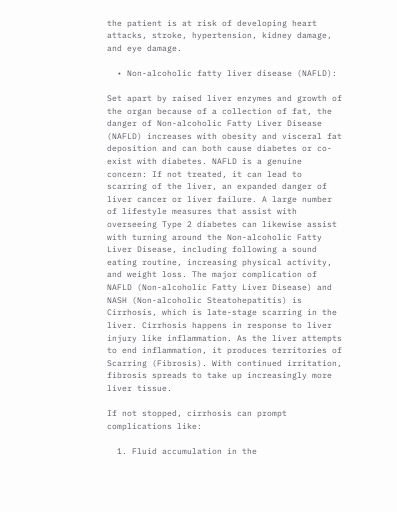the patient is at risk of developing heart attacks, stroke, hypertension, kidney damage, and eye damage.

  • Non-alcoholic fatty liver disease (NAFLD):

Set apart by raised liver enzymes and growth of the organ because of a collection of fat, the danger of Non-alcoholic Fatty Liver Disease (NAFLD) increases with obesity and visceral fat deposition and can both cause diabetes or co-exist with diabetes. NAFLD is a genuine concern: If not treated, it can lead to scarring of the liver, an expanded danger of liver cancer or liver failure. A large number of lifestyle measures that assist with overseeing Type 2 diabetes can likewise assist with turning around the Non-alcoholic Fatty Liver Disease, including following a sound eating routine, increasing physical activity, and weight loss. The major complication of NAFLD (Non-alcoholic Fatty Liver Disease) and NASH (Non-alcoholic Steatohepatitis) is Cirrhosis, which is late-stage scarring in the liver. Cirrhosis happens in response to liver injury like inflammation. As the liver attempts to end inflammation, it produces territories of Scarring (Fibrosis). With continued irritation, fibrosis spreads to take up increasingly more liver tissue.

If not stopped, cirrhosis can prompt complications like:

  1. Fluid accumulation in the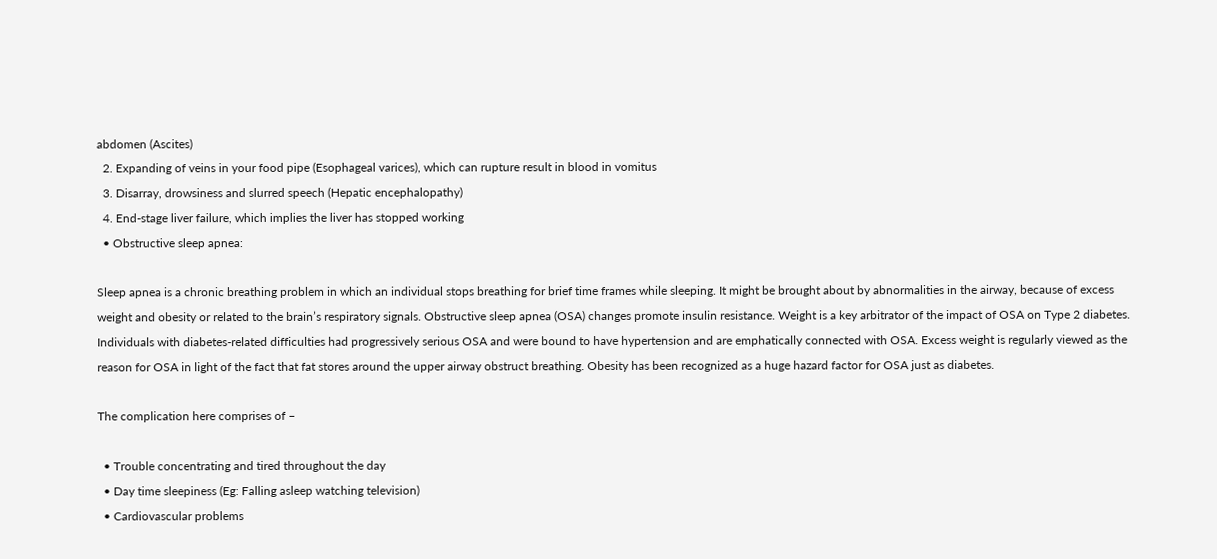abdomen (Ascites)
  2. Expanding of veins in your food pipe (Esophageal varices), which can rupture result in blood in vomitus
  3. Disarray, drowsiness and slurred speech (Hepatic encephalopathy)
  4. End-stage liver failure, which implies the liver has stopped working
  • Obstructive sleep apnea:

Sleep apnea is a chronic breathing problem in which an individual stops breathing for brief time frames while sleeping. It might be brought about by abnormalities in the airway, because of excess weight and obesity or related to the brain’s respiratory signals. Obstructive sleep apnea (OSA) changes promote insulin resistance. Weight is a key arbitrator of the impact of OSA on Type 2 diabetes. Individuals with diabetes-related difficulties had progressively serious OSA and were bound to have hypertension and are emphatically connected with OSA. Excess weight is regularly viewed as the reason for OSA in light of the fact that fat stores around the upper airway obstruct breathing. Obesity has been recognized as a huge hazard factor for OSA just as diabetes.

The complication here comprises of –

  • Trouble concentrating and tired throughout the day
  • Day time sleepiness (Eg: Falling asleep watching television)
  • Cardiovascular problems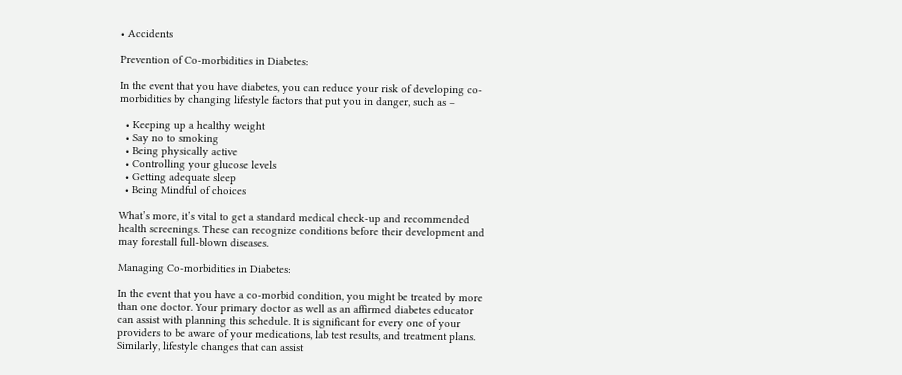• Accidents

Prevention of Co-morbidities in Diabetes:

In the event that you have diabetes, you can reduce your risk of developing co-morbidities by changing lifestyle factors that put you in danger, such as –

  • Keeping up a healthy weight
  • Say no to smoking
  • Being physically active
  • Controlling your glucose levels
  • Getting adequate sleep
  • Being Mindful of choices

What’s more, it’s vital to get a standard medical check-up and recommended health screenings. These can recognize conditions before their development and may forestall full-blown diseases.

Managing Co-morbidities in Diabetes:

In the event that you have a co-morbid condition, you might be treated by more than one doctor. Your primary doctor as well as an affirmed diabetes educator can assist with planning this schedule. It is significant for every one of your providers to be aware of your medications, lab test results, and treatment plans. Similarly, lifestyle changes that can assist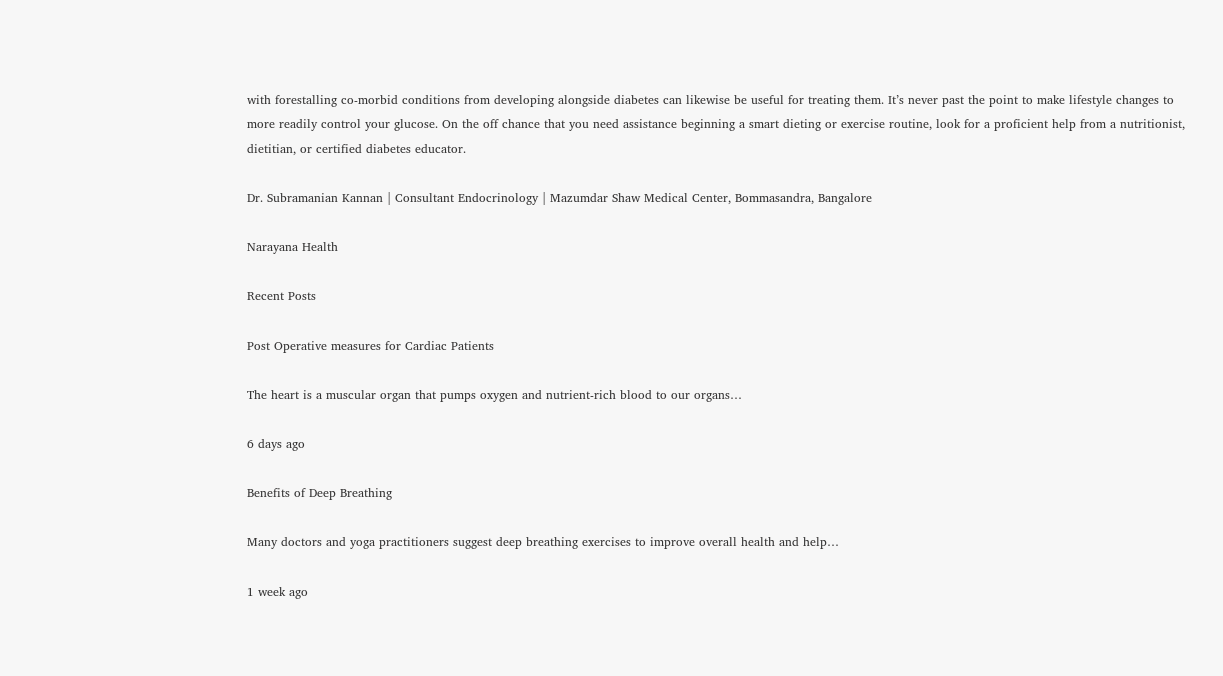with forestalling co-morbid conditions from developing alongside diabetes can likewise be useful for treating them. It’s never past the point to make lifestyle changes to more readily control your glucose. On the off chance that you need assistance beginning a smart dieting or exercise routine, look for a proficient help from a nutritionist, dietitian, or certified diabetes educator.

Dr. Subramanian Kannan | Consultant Endocrinology | Mazumdar Shaw Medical Center, Bommasandra, Bangalore

Narayana Health

Recent Posts

Post Operative measures for Cardiac Patients

The heart is a muscular organ that pumps oxygen and nutrient-rich blood to our organs…

6 days ago

Benefits of Deep Breathing

Many doctors and yoga practitioners suggest deep breathing exercises to improve overall health and help…

1 week ago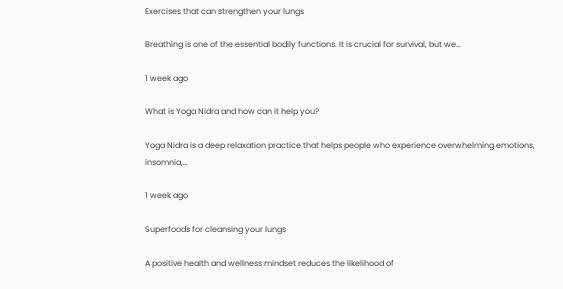Exercises that can strengthen your lungs

Breathing is one of the essential bodily functions. It is crucial for survival, but we…

1 week ago

What is Yoga Nidra and how can it help you?

Yoga Nidra is a deep relaxation practice that helps people who experience overwhelming emotions, insomnia,…

1 week ago

Superfoods for cleansing your lungs

A positive health and wellness mindset reduces the likelihood of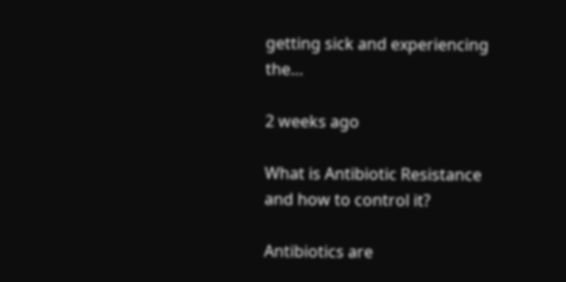getting sick and experiencing the…

2 weeks ago

What is Antibiotic Resistance and how to control it?

Antibiotics are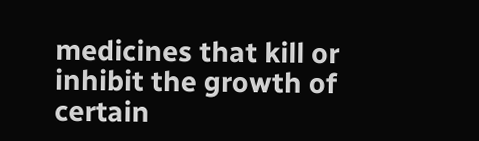medicines that kill or inhibit the growth of certain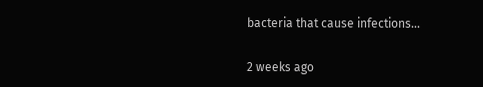bacteria that cause infections…

2 weeks ago